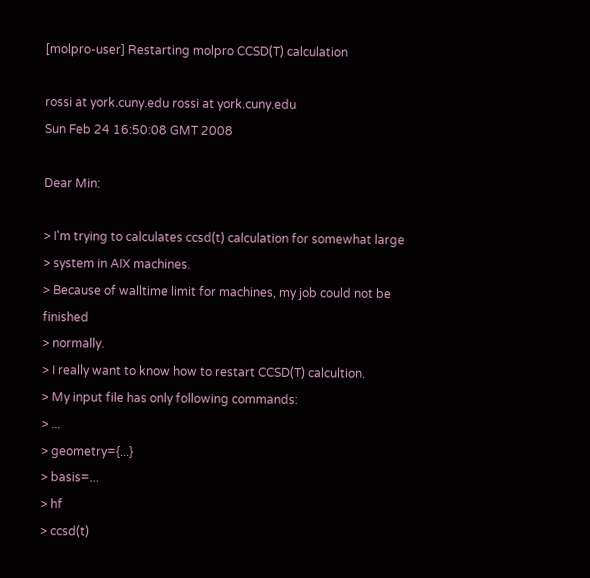[molpro-user] Restarting molpro CCSD(T) calculation

rossi at york.cuny.edu rossi at york.cuny.edu
Sun Feb 24 16:50:08 GMT 2008

Dear Min:

> I'm trying to calculates ccsd(t) calculation for somewhat large
> system in AIX machines.
> Because of walltime limit for machines, my job could not be finished
> normally.
> I really want to know how to restart CCSD(T) calcultion.
> My input file has only following commands:
> ...
> geometry={...}
> basis=...
> hf
> ccsd(t)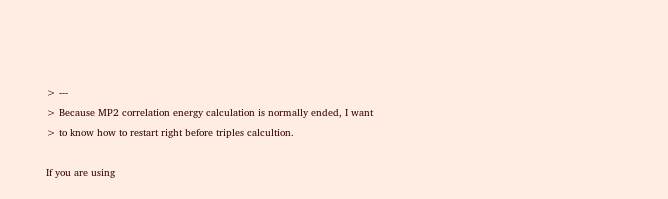> ---
> Because MP2 correlation energy calculation is normally ended, I want
> to know how to restart right before triples calcultion.

If you are using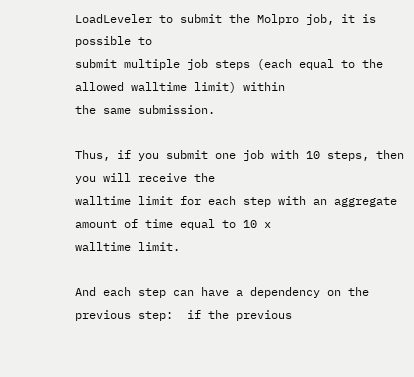LoadLeveler to submit the Molpro job, it is possible to
submit multiple job steps (each equal to the allowed walltime limit) within
the same submission.

Thus, if you submit one job with 10 steps, then you will receive the
walltime limit for each step with an aggregate amount of time equal to 10 x
walltime limit.

And each step can have a dependency on the previous step:  if the previous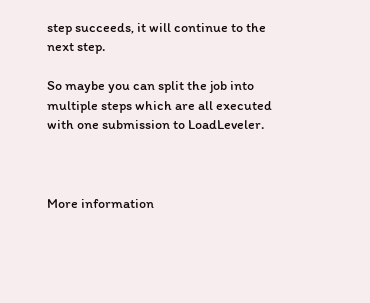step succeeds, it will continue to the next step.

So maybe you can split the job into multiple steps which are all executed
with one submission to LoadLeveler.



More information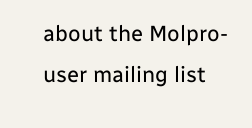about the Molpro-user mailing list